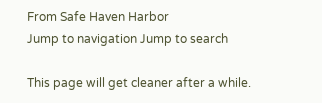From Safe Haven Harbor
Jump to navigation Jump to search

This page will get cleaner after a while.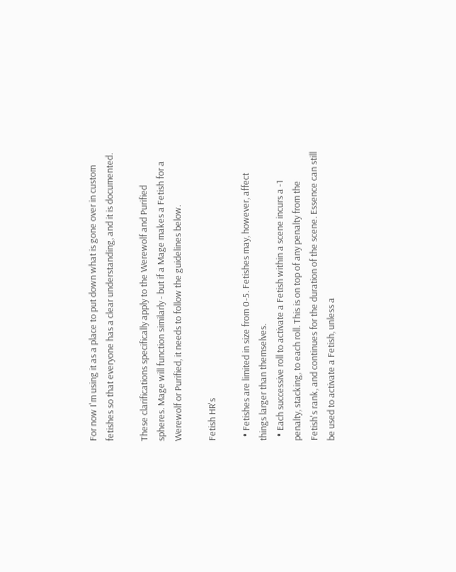For now I'm using it as a place to put down what is gone over in custom fetishes so that everyone has a clear understanding, and it is documented.

These clarifications specifically apply to the Werewolf and Purified spheres. Mage will function similarly - but if a Mage makes a Fetish for a Werewolf or Purified, it needs to follow the guidelines below.

Fetish HR's

  • Fetishes are limited in size from 0-5. Fetishes may, however, affect things larger than themselves.
  • Each successive roll to activate a Fetish within a scene incurs a -1 penalty, stacking, to each roll. This is on top of any penalty from the Fetish's rank, and continues for the duration of the scene. Essence can still be used to activate a Fetish, unless a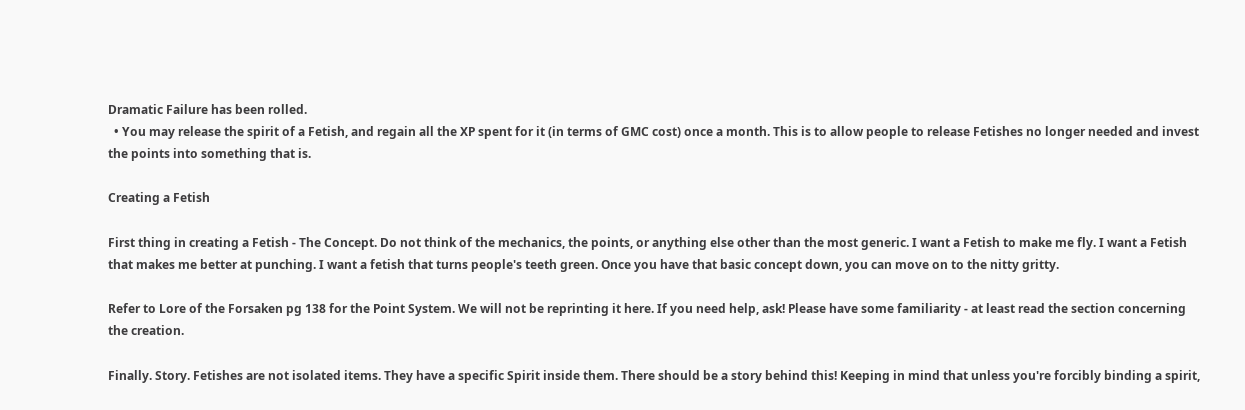Dramatic Failure has been rolled.
  • You may release the spirit of a Fetish, and regain all the XP spent for it (in terms of GMC cost) once a month. This is to allow people to release Fetishes no longer needed and invest the points into something that is.

Creating a Fetish

First thing in creating a Fetish - The Concept. Do not think of the mechanics, the points, or anything else other than the most generic. I want a Fetish to make me fly. I want a Fetish that makes me better at punching. I want a fetish that turns people's teeth green. Once you have that basic concept down, you can move on to the nitty gritty.

Refer to Lore of the Forsaken pg 138 for the Point System. We will not be reprinting it here. If you need help, ask! Please have some familiarity - at least read the section concerning the creation.

Finally. Story. Fetishes are not isolated items. They have a specific Spirit inside them. There should be a story behind this! Keeping in mind that unless you're forcibly binding a spirit,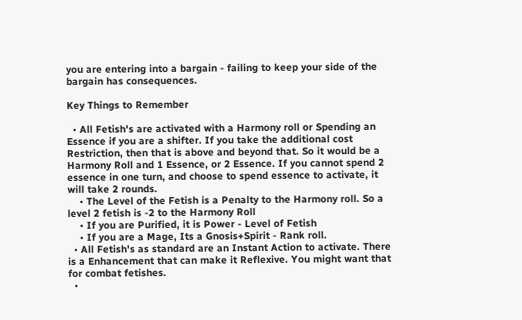you are entering into a bargain - failing to keep your side of the bargain has consequences.

Key Things to Remember

  • All Fetish's are activated with a Harmony roll or Spending an Essence if you are a shifter. If you take the additional cost Restriction, then that is above and beyond that. So it would be a Harmony Roll and 1 Essence, or 2 Essence. If you cannot spend 2 essence in one turn, and choose to spend essence to activate, it will take 2 rounds.
    • The Level of the Fetish is a Penalty to the Harmony roll. So a level 2 fetish is -2 to the Harmony Roll
    • If you are Purified, it is Power - Level of Fetish
    • If you are a Mage, Its a Gnosis+Spirit - Rank roll.
  • All Fetish's as standard are an Instant Action to activate. There is a Enhancement that can make it Reflexive. You might want that for combat fetishes.
  •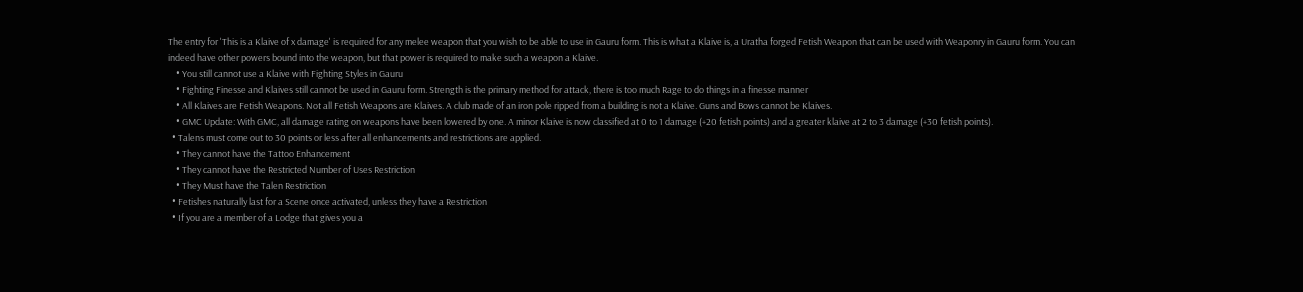The entry for 'This is a Klaive of x damage' is required for any melee weapon that you wish to be able to use in Gauru form. This is what a Klaive is, a Uratha forged Fetish Weapon that can be used with Weaponry in Gauru form. You can indeed have other powers bound into the weapon, but that power is required to make such a weapon a Klaive.
    • You still cannot use a Klaive with Fighting Styles in Gauru
    • Fighting Finesse and Klaives still cannot be used in Gauru form. Strength is the primary method for attack, there is too much Rage to do things in a finesse manner
    • All Klaives are Fetish Weapons. Not all Fetish Weapons are Klaives. A club made of an iron pole ripped from a building is not a Klaive. Guns and Bows cannot be Klaives.
    • GMC Update: With GMC, all damage rating on weapons have been lowered by one. A minor Klaive is now classified at 0 to 1 damage (+20 fetish points) and a greater klaive at 2 to 3 damage (+30 fetish points).
  • Talens must come out to 30 points or less after all enhancements and restrictions are applied.
    • They cannot have the Tattoo Enhancement
    • They cannot have the Restricted Number of Uses Restriction
    • They Must have the Talen Restriction
  • Fetishes naturally last for a Scene once activated, unless they have a Restriction
  • If you are a member of a Lodge that gives you a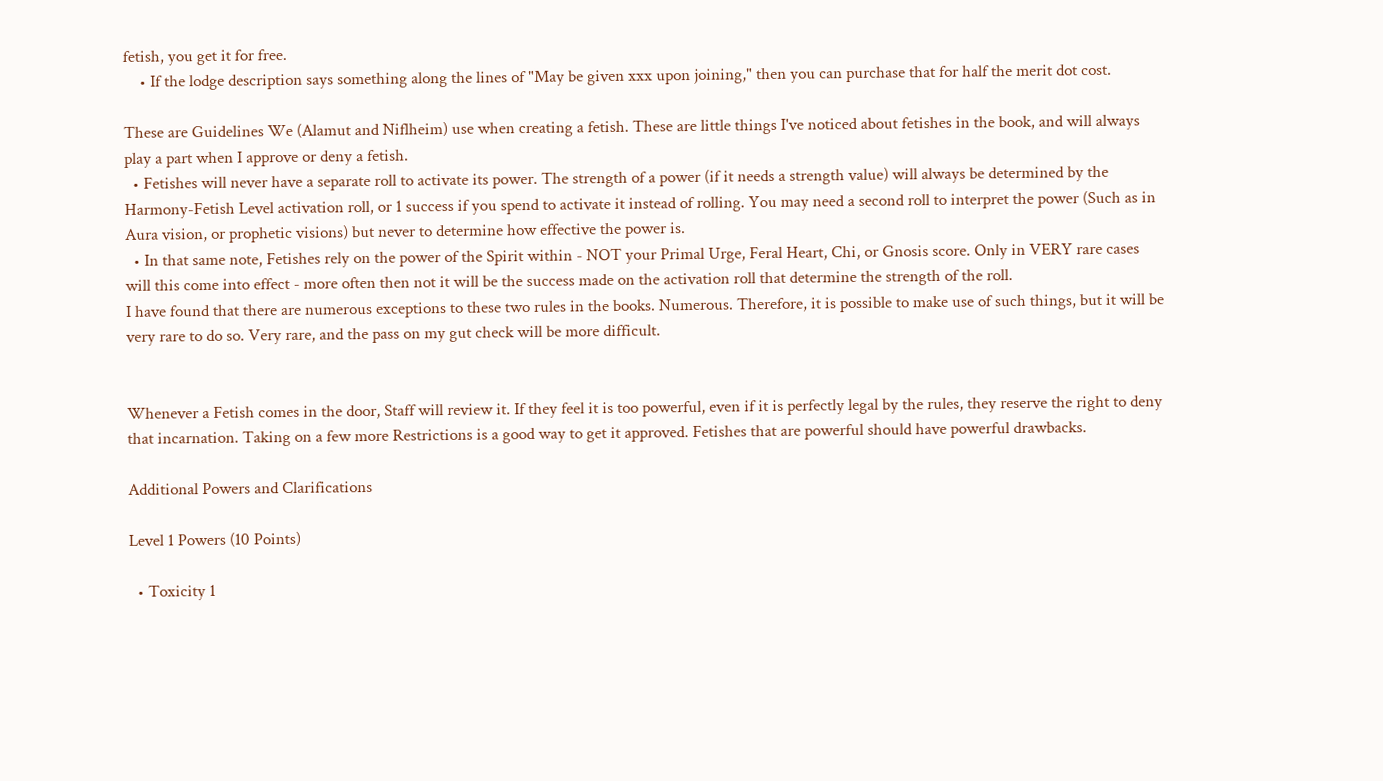fetish, you get it for free.
    • If the lodge description says something along the lines of "May be given xxx upon joining," then you can purchase that for half the merit dot cost.

These are Guidelines We (Alamut and Niflheim) use when creating a fetish. These are little things I've noticed about fetishes in the book, and will always play a part when I approve or deny a fetish.
  • Fetishes will never have a separate roll to activate its power. The strength of a power (if it needs a strength value) will always be determined by the Harmony-Fetish Level activation roll, or 1 success if you spend to activate it instead of rolling. You may need a second roll to interpret the power (Such as in Aura vision, or prophetic visions) but never to determine how effective the power is.
  • In that same note, Fetishes rely on the power of the Spirit within - NOT your Primal Urge, Feral Heart, Chi, or Gnosis score. Only in VERY rare cases will this come into effect - more often then not it will be the success made on the activation roll that determine the strength of the roll.
I have found that there are numerous exceptions to these two rules in the books. Numerous. Therefore, it is possible to make use of such things, but it will be very rare to do so. Very rare, and the pass on my gut check will be more difficult.


Whenever a Fetish comes in the door, Staff will review it. If they feel it is too powerful, even if it is perfectly legal by the rules, they reserve the right to deny that incarnation. Taking on a few more Restrictions is a good way to get it approved. Fetishes that are powerful should have powerful drawbacks.

Additional Powers and Clarifications

Level 1 Powers (10 Points)

  • Toxicity 1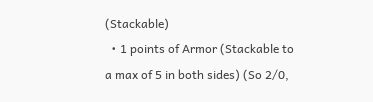(Stackable)
  • 1 points of Armor (Stackable to a max of 5 in both sides) (So 2/0,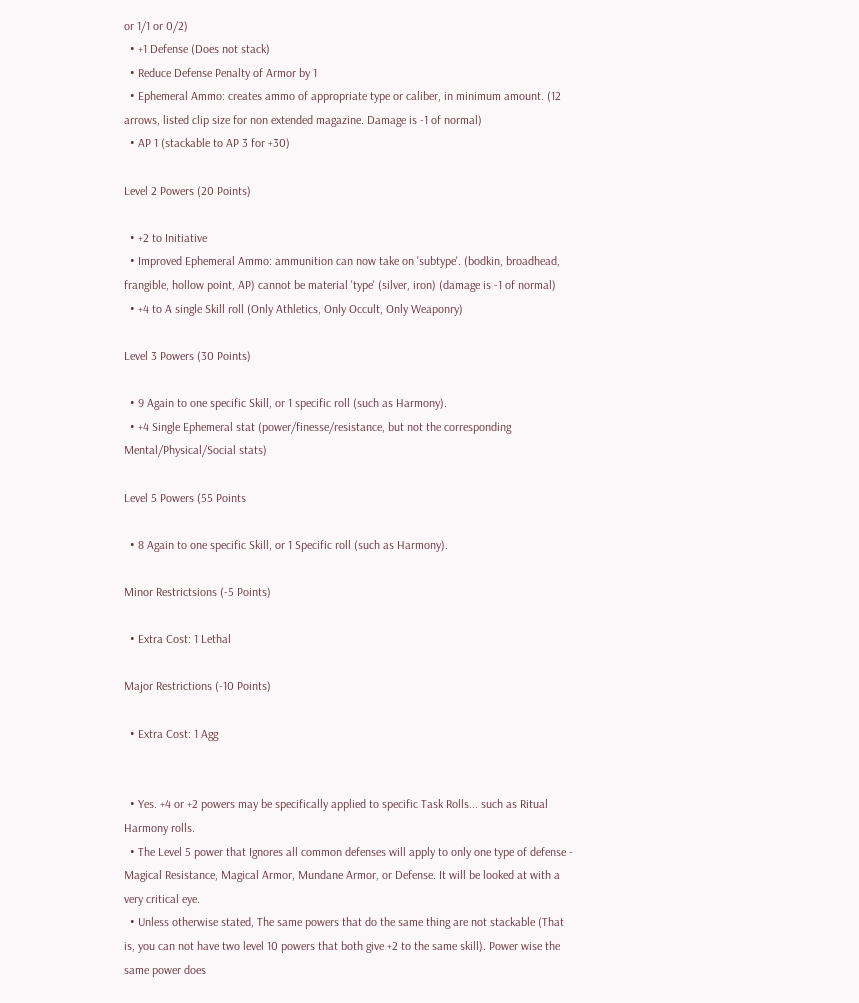or 1/1 or 0/2)
  • +1 Defense (Does not stack)
  • Reduce Defense Penalty of Armor by 1
  • Ephemeral Ammo: creates ammo of appropriate type or caliber, in minimum amount. (12 arrows, listed clip size for non extended magazine. Damage is -1 of normal)
  • AP 1 (stackable to AP 3 for +30)

Level 2 Powers (20 Points)

  • +2 to Initiative
  • Improved Ephemeral Ammo: ammunition can now take on 'subtype'. (bodkin, broadhead, frangible, hollow point, AP) cannot be material 'type' (silver, iron) (damage is -1 of normal)
  • +4 to A single Skill roll (Only Athletics, Only Occult, Only Weaponry)

Level 3 Powers (30 Points)

  • 9 Again to one specific Skill, or 1 specific roll (such as Harmony).
  • +4 Single Ephemeral stat (power/finesse/resistance, but not the corresponding Mental/Physical/Social stats)

Level 5 Powers (55 Points

  • 8 Again to one specific Skill, or 1 Specific roll (such as Harmony).

Minor Restrictsions (-5 Points)

  • Extra Cost: 1 Lethal

Major Restrictions (-10 Points)

  • Extra Cost: 1 Agg


  • Yes. +4 or +2 powers may be specifically applied to specific Task Rolls... such as Ritual Harmony rolls.
  • The Level 5 power that Ignores all common defenses will apply to only one type of defense - Magical Resistance, Magical Armor, Mundane Armor, or Defense. It will be looked at with a very critical eye.
  • Unless otherwise stated, The same powers that do the same thing are not stackable (That is, you can not have two level 10 powers that both give +2 to the same skill). Power wise the same power does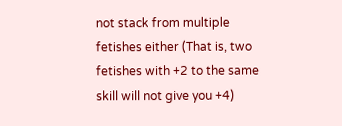not stack from multiple fetishes either (That is, two fetishes with +2 to the same skill will not give you +4)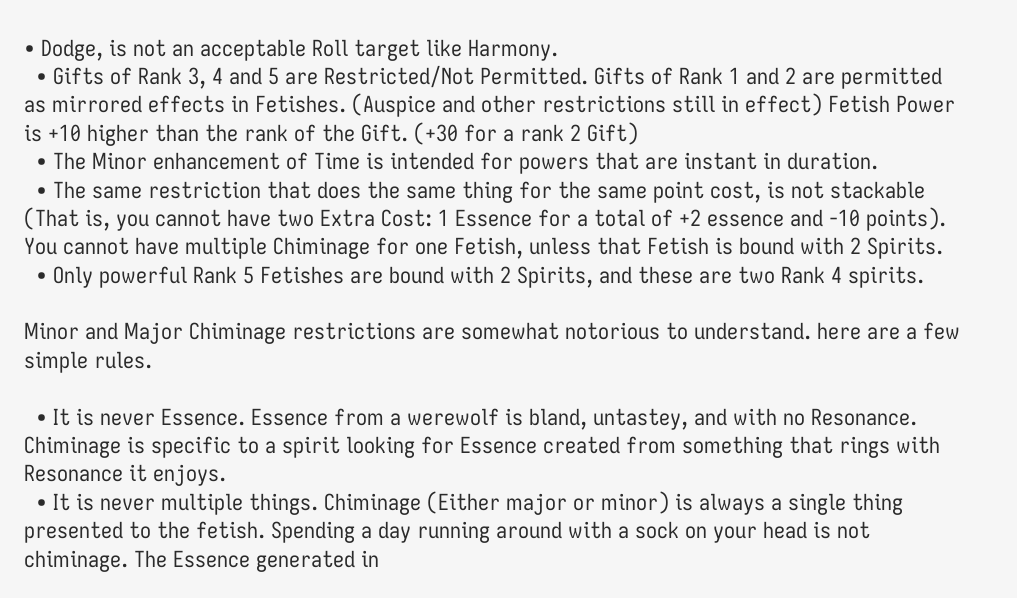• Dodge, is not an acceptable Roll target like Harmony.
  • Gifts of Rank 3, 4 and 5 are Restricted/Not Permitted. Gifts of Rank 1 and 2 are permitted as mirrored effects in Fetishes. (Auspice and other restrictions still in effect) Fetish Power is +10 higher than the rank of the Gift. (+30 for a rank 2 Gift)
  • The Minor enhancement of Time is intended for powers that are instant in duration.
  • The same restriction that does the same thing for the same point cost, is not stackable (That is, you cannot have two Extra Cost: 1 Essence for a total of +2 essence and -10 points). You cannot have multiple Chiminage for one Fetish, unless that Fetish is bound with 2 Spirits.
  • Only powerful Rank 5 Fetishes are bound with 2 Spirits, and these are two Rank 4 spirits.

Minor and Major Chiminage restrictions are somewhat notorious to understand. here are a few simple rules.

  • It is never Essence. Essence from a werewolf is bland, untastey, and with no Resonance. Chiminage is specific to a spirit looking for Essence created from something that rings with Resonance it enjoys.
  • It is never multiple things. Chiminage (Either major or minor) is always a single thing presented to the fetish. Spending a day running around with a sock on your head is not chiminage. The Essence generated in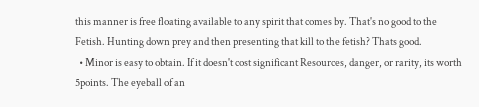this manner is free floating available to any spirit that comes by. That's no good to the Fetish. Hunting down prey and then presenting that kill to the fetish? Thats good.
  • Minor is easy to obtain. If it doesn't cost significant Resources, danger, or rarity, its worth 5points. The eyeball of an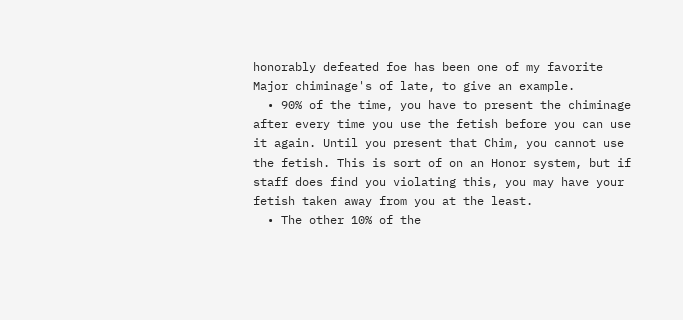honorably defeated foe has been one of my favorite Major chiminage's of late, to give an example.
  • 90% of the time, you have to present the chiminage after every time you use the fetish before you can use it again. Until you present that Chim, you cannot use the fetish. This is sort of on an Honor system, but if staff does find you violating this, you may have your fetish taken away from you at the least.
  • The other 10% of the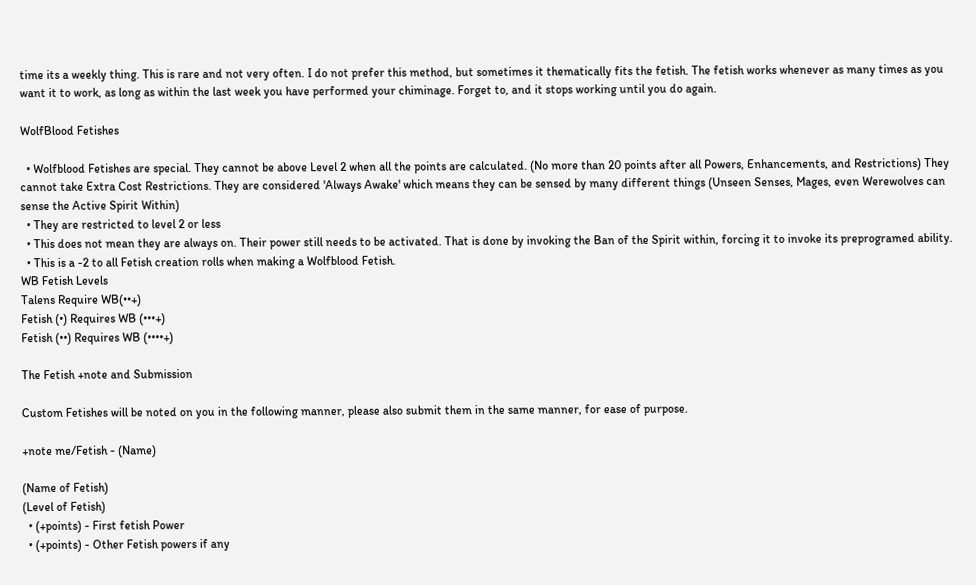time its a weekly thing. This is rare and not very often. I do not prefer this method, but sometimes it thematically fits the fetish. The fetish works whenever as many times as you want it to work, as long as within the last week you have performed your chiminage. Forget to, and it stops working until you do again.

WolfBlood Fetishes

  • Wolfblood Fetishes are special. They cannot be above Level 2 when all the points are calculated. (No more than 20 points after all Powers, Enhancements, and Restrictions) They cannot take Extra Cost Restrictions. They are considered 'Always Awake' which means they can be sensed by many different things (Unseen Senses, Mages, even Werewolves can sense the Active Spirit Within)
  • They are restricted to level 2 or less
  • This does not mean they are always on. Their power still needs to be activated. That is done by invoking the Ban of the Spirit within, forcing it to invoke its preprogramed ability.
  • This is a -2 to all Fetish creation rolls when making a Wolfblood Fetish.
WB Fetish Levels
Talens Require WB(••+)
Fetish (•) Requires WB (•••+)
Fetish (••) Requires WB (••••+)

The Fetish +note and Submission

Custom Fetishes will be noted on you in the following manner, please also submit them in the same manner, for ease of purpose.

+note me/Fetish - (Name)

(Name of Fetish)
(Level of Fetish)
  • (+points) - First fetish Power
  • (+points) - Other Fetish powers if any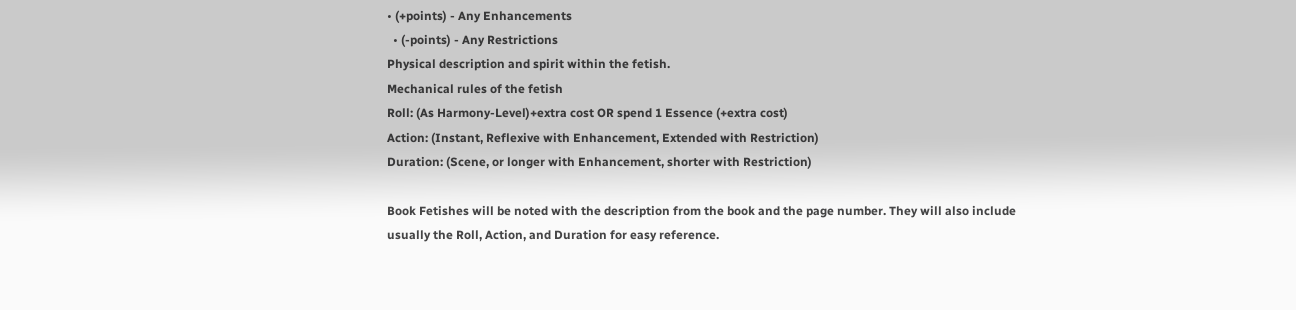• (+points) - Any Enhancements
  • (-points) - Any Restrictions
Physical description and spirit within the fetish.
Mechanical rules of the fetish
Roll: (As Harmony-Level)+extra cost OR spend 1 Essence (+extra cost)
Action: (Instant, Reflexive with Enhancement, Extended with Restriction)
Duration: (Scene, or longer with Enhancement, shorter with Restriction)

Book Fetishes will be noted with the description from the book and the page number. They will also include usually the Roll, Action, and Duration for easy reference.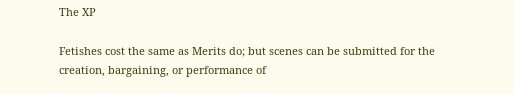The XP

Fetishes cost the same as Merits do; but scenes can be submitted for the creation, bargaining, or performance of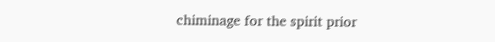chiminage for the spirit prior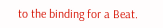to the binding for a Beat.